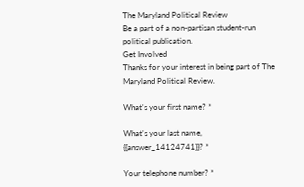The Maryland Political Review
Be a part of a non-partisan student-run political publication.
Get Involved
Thanks for your interest in being part of The Maryland Political Review.

What's your first name? *

What's your last name, {{answer_14124741}}? *

Your telephone number? *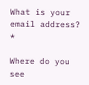What is your email address? *

Where do you see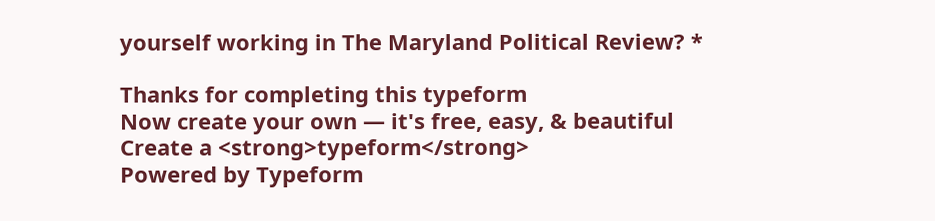yourself working in The Maryland Political Review? *

Thanks for completing this typeform
Now create your own — it's free, easy, & beautiful
Create a <strong>typeform</strong>
Powered by Typeform